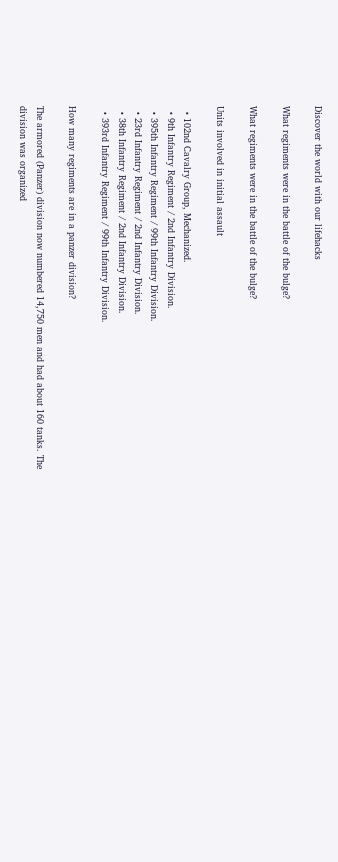Discover the world with our lifehacks

What regiments were in the battle of the bulge?

What regiments were in the battle of the bulge?

Units involved in initial assault

  • 102nd Cavalry Group, Mechanized.
  • 9th Infantry Regiment / 2nd Infantry Division.
  • 395th Infantry Regiment / 99th Infantry Division.
  • 23rd Infantry Regiment / 2nd Infantry Division.
  • 38th Infantry Regiment / 2nd Infantry Division.
  • 393rd Infantry Regiment / 99th Infantry Division.

How many regiments are in a panzer division?

The armored (Panzer) division now numbered 14,750 men and had about 160 tanks. The division was organized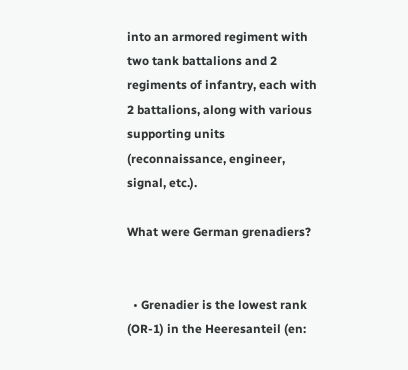into an armored regiment with two tank battalions and 2 regiments of infantry, each with 2 battalions, along with various supporting units (reconnaissance, engineer, signal, etc.).

What were German grenadiers?


  • Grenadier is the lowest rank (OR-1) in the Heeresanteil (en: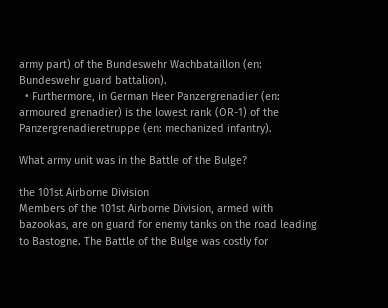army part) of the Bundeswehr Wachbataillon (en: Bundeswehr guard battalion).
  • Furthermore, in German Heer Panzergrenadier (en: armoured grenadier) is the lowest rank (OR-1) of the Panzergrenadieretruppe (en: mechanized infantry).

What army unit was in the Battle of the Bulge?

the 101st Airborne Division
Members of the 101st Airborne Division, armed with bazookas, are on guard for enemy tanks on the road leading to Bastogne. The Battle of the Bulge was costly for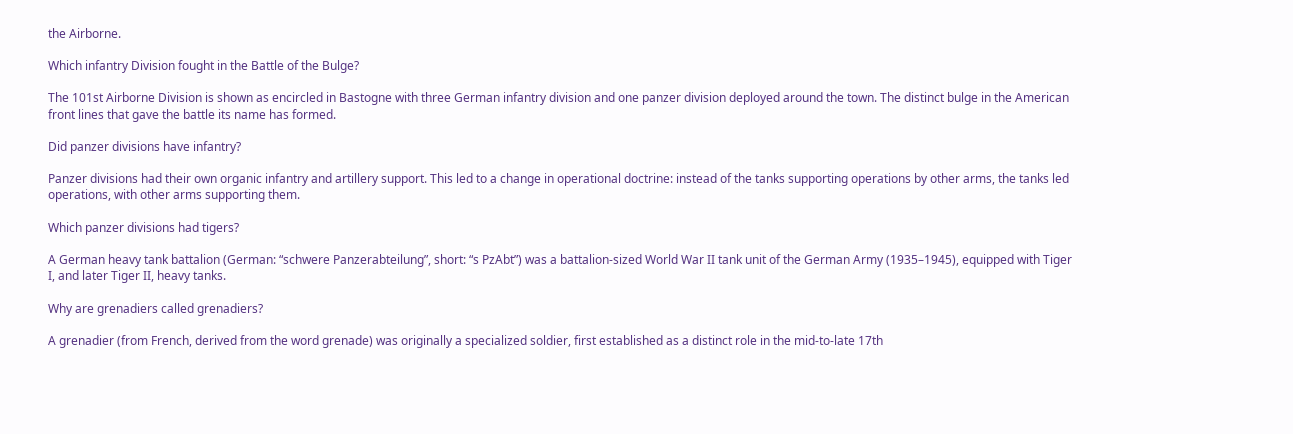the Airborne.

Which infantry Division fought in the Battle of the Bulge?

The 101st Airborne Division is shown as encircled in Bastogne with three German infantry division and one panzer division deployed around the town. The distinct bulge in the American front lines that gave the battle its name has formed.

Did panzer divisions have infantry?

Panzer divisions had their own organic infantry and artillery support. This led to a change in operational doctrine: instead of the tanks supporting operations by other arms, the tanks led operations, with other arms supporting them.

Which panzer divisions had tigers?

A German heavy tank battalion (German: “schwere Panzerabteilung”, short: “s PzAbt”) was a battalion-sized World War II tank unit of the German Army (1935–1945), equipped with Tiger I, and later Tiger II, heavy tanks.

Why are grenadiers called grenadiers?

A grenadier (from French, derived from the word grenade) was originally a specialized soldier, first established as a distinct role in the mid-to-late 17th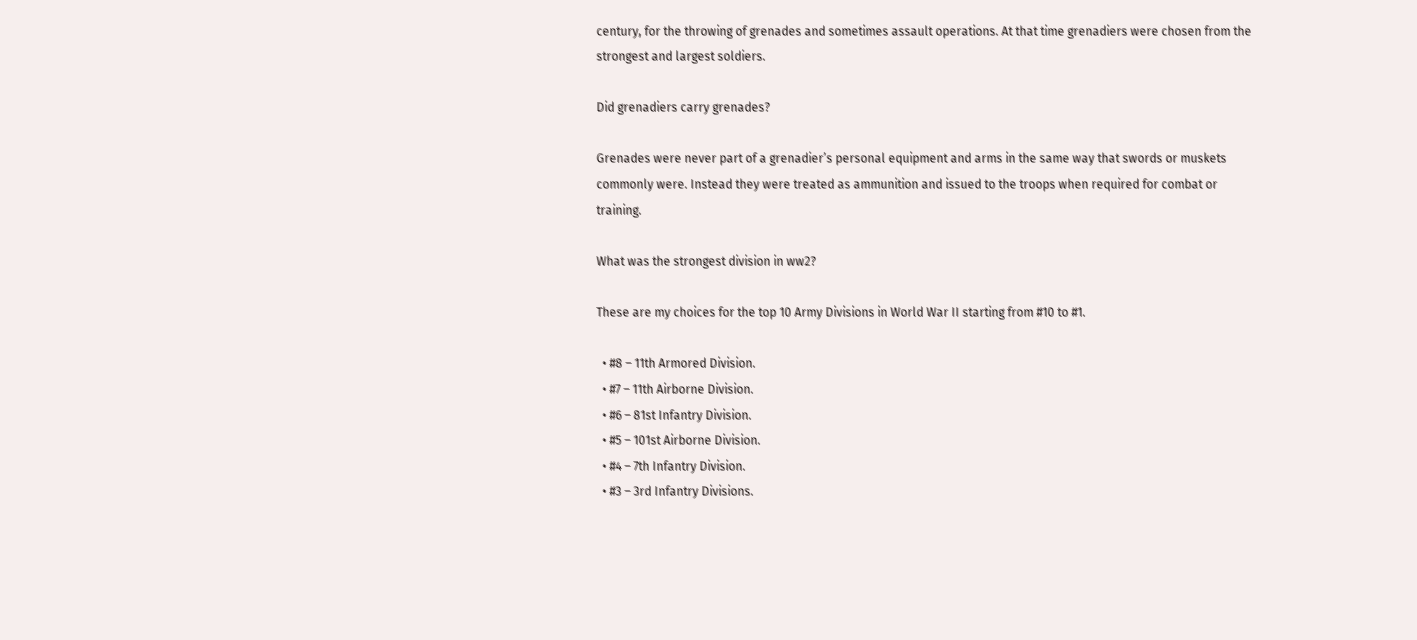century, for the throwing of grenades and sometimes assault operations. At that time grenadiers were chosen from the strongest and largest soldiers.

Did grenadiers carry grenades?

Grenades were never part of a grenadier’s personal equipment and arms in the same way that swords or muskets commonly were. Instead they were treated as ammunition and issued to the troops when required for combat or training.

What was the strongest division in ww2?

These are my choices for the top 10 Army Divisions in World War II starting from #10 to #1.

  • #8 – 11th Armored Division.
  • #7 – 11th Airborne Division.
  • #6 – 81st Infantry Division.
  • #5 – 101st Airborne Division.
  • #4 – 7th Infantry Division.
  • #3 – 3rd Infantry Divisions.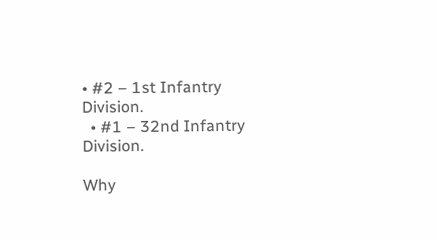• #2 – 1st Infantry Division.
  • #1 – 32nd Infantry Division.

Why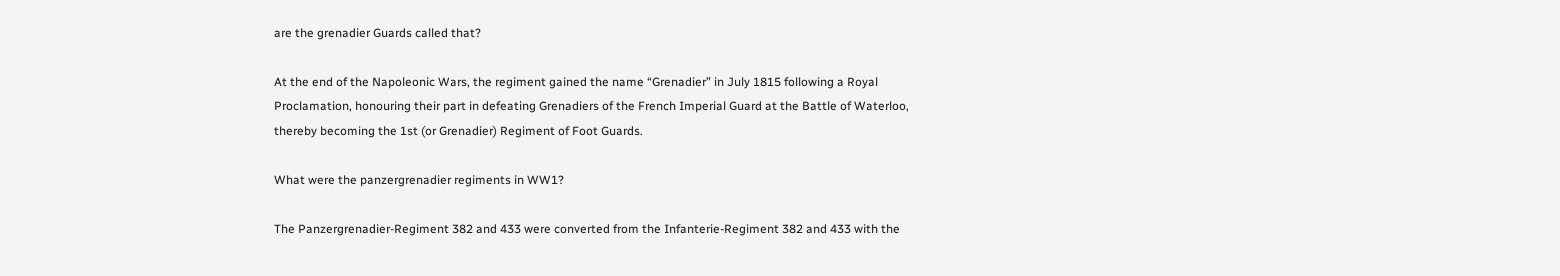are the grenadier Guards called that?

At the end of the Napoleonic Wars, the regiment gained the name “Grenadier” in July 1815 following a Royal Proclamation, honouring their part in defeating Grenadiers of the French Imperial Guard at the Battle of Waterloo, thereby becoming the 1st (or Grenadier) Regiment of Foot Guards.

What were the panzergrenadier regiments in WW1?

The Panzergrenadier-Regiment 382 and 433 were converted from the Infanterie-Regiment 382 and 433 with the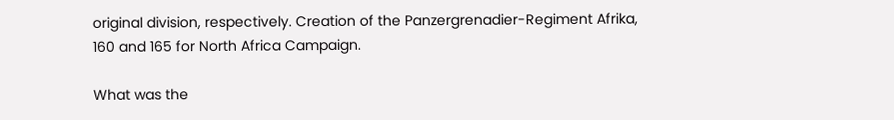original division, respectively. Creation of the Panzergrenadier-Regiment Afrika, 160 and 165 for North Africa Campaign.

What was the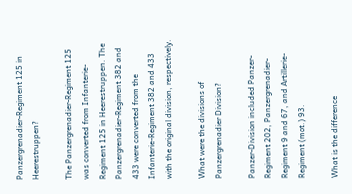Panzergrenadier-Regiment 125 in Heerestruppen?

The Panzergrenadier-Regiment 125 was converted from Infanterie-Regiment 125 in Heerestruppen. The Panzergrenadier-Regiment 382 and 433 were converted from the Infanterie-Regiment 382 and 433 with the original division, respectively.

What were the divisions of Panzergrenadier Division?

Panzer-Division included Panzer-Regiment 202, Panzergrenadier-Regiment 9 and 67, and Artillerie-Regiment (mot.) 93.

What is the difference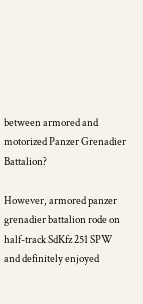between armored and motorized Panzer Grenadier Battalion?

However, armored panzer grenadier battalion rode on half-track SdKfz 251 SPW and definitely enjoyed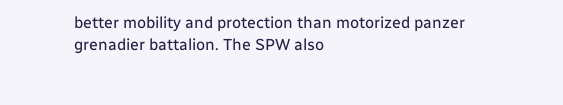better mobility and protection than motorized panzer grenadier battalion. The SPW also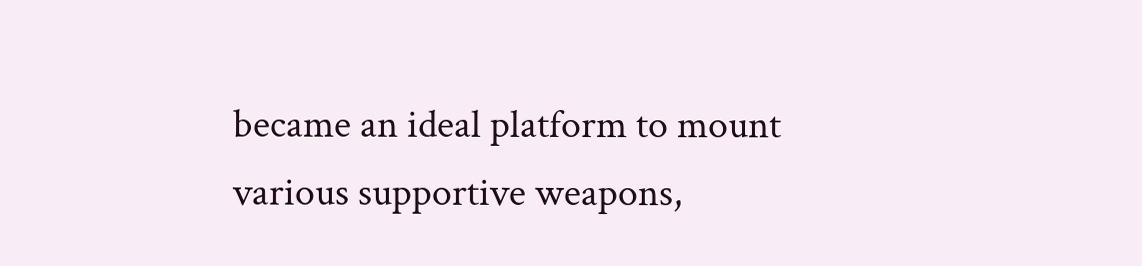became an ideal platform to mount various supportive weapons,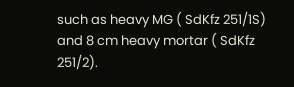such as heavy MG ( SdKfz 251/1S) and 8 cm heavy mortar ( SdKfz 251/2).